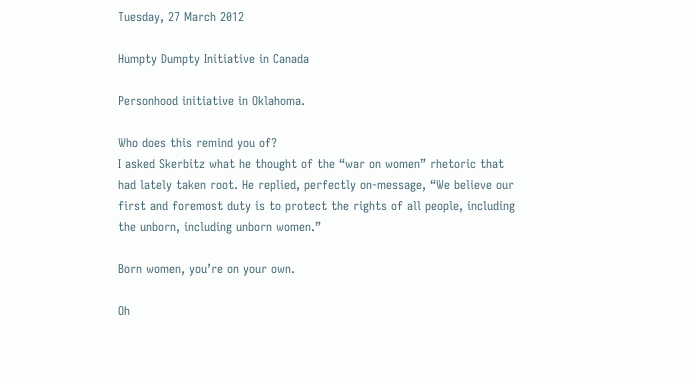Tuesday, 27 March 2012

Humpty Dumpty Initiative in Canada

Personhood initiative in Oklahoma.

Who does this remind you of?
I asked Skerbitz what he thought of the “war on women” rhetoric that had lately taken root. He replied, perfectly on-message, “We believe our first and foremost duty is to protect the rights of all people, including the unborn, including unborn women.”

Born women, you’re on your own.

Oh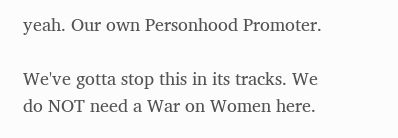yeah. Our own Personhood Promoter.

We've gotta stop this in its tracks. We do NOT need a War on Women here.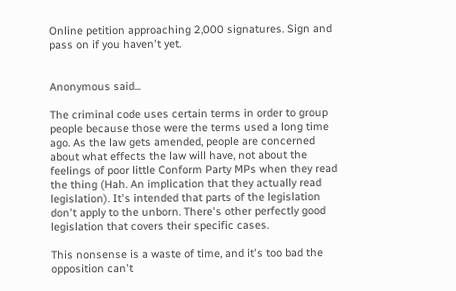Online petition approaching 2,000 signatures. Sign and pass on if you haven't yet.


Anonymous said...

The criminal code uses certain terms in order to group people because those were the terms used a long time ago. As the law gets amended, people are concerned about what effects the law will have, not about the feelings of poor little Conform Party MPs when they read the thing (Hah. An implication that they actually read legislation). It's intended that parts of the legislation don't apply to the unborn. There's other perfectly good legislation that covers their specific cases.

This nonsense is a waste of time, and it's too bad the opposition can't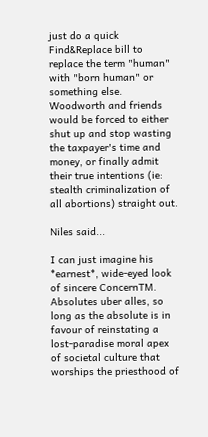just do a quick Find&Replace bill to replace the term "human" with "born human" or something else. Woodworth and friends would be forced to either shut up and stop wasting the taxpayer's time and money, or finally admit their true intentions (ie: stealth criminalization of all abortions) straight out.

Niles said...

I can just imagine his *earnest*, wide-eyed look of sincere ConcernTM. Absolutes uber alles, so long as the absolute is in favour of reinstating a lost-paradise moral apex of societal culture that worships the priesthood of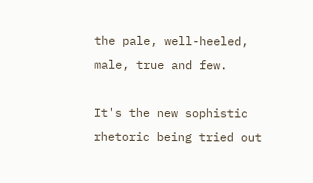the pale, well-heeled, male, true and few.

It's the new sophistic rhetoric being tried out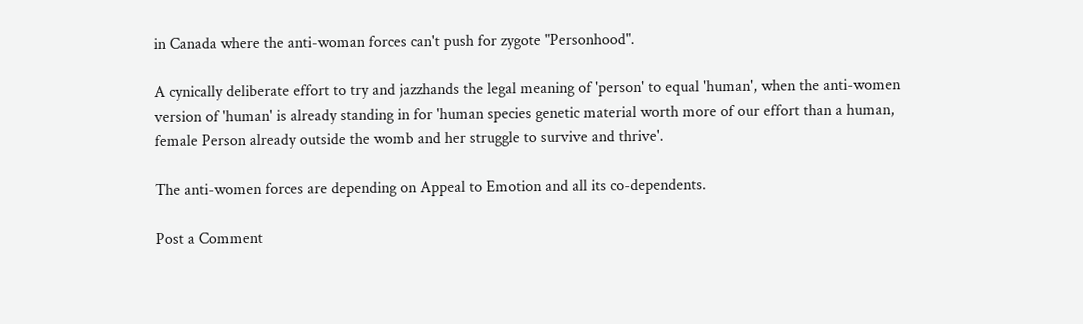in Canada where the anti-woman forces can't push for zygote "Personhood".

A cynically deliberate effort to try and jazzhands the legal meaning of 'person' to equal 'human', when the anti-women version of 'human' is already standing in for 'human species genetic material worth more of our effort than a human, female Person already outside the womb and her struggle to survive and thrive'.

The anti-women forces are depending on Appeal to Emotion and all its co-dependents.

Post a Comment